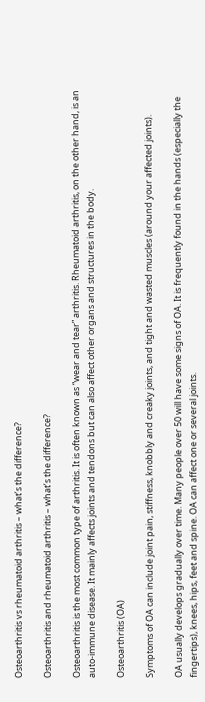Osteoarthritis vs rheumatoid arthritis – what’s the difference?

Osteoarthritis and rheumatoid arthritis – what’s the difference?

Osteoarthritis is the most common type of arthritis. It is often known as “wear and tear” arthritis. Rheumatoid arthritis, on the other hand, is an auto-immune disease. It mainly affects joints and tendons but can also affect other organs and structures in the body.

Osteoarthritis (OA)

Symptoms of OA can include joint pain, stiffness, knobbly and creaky joints, and tight and wasted muscles (around your affected joints).

OA usually develops gradually over time. Many people over 50 will have some signs of OA. It is frequently found in the hands (especially the fingertips), knees, hips, feet and spine. OA can affect one or several joints.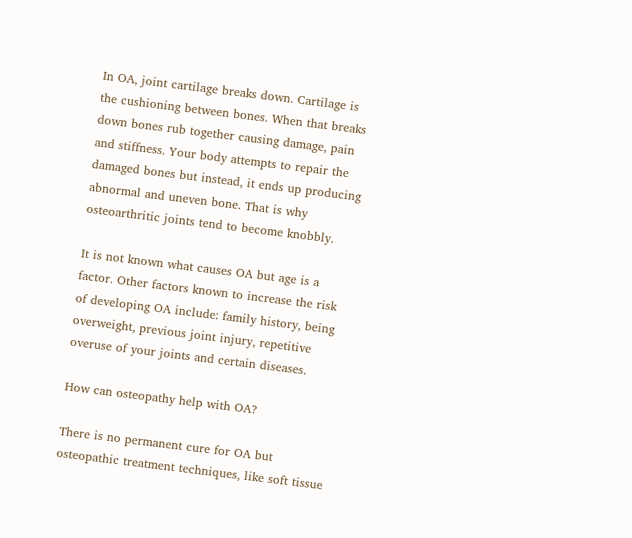In OA, joint cartilage breaks down. Cartilage is the cushioning between bones. When that breaks down bones rub together causing damage, pain and stiffness. Your body attempts to repair the damaged bones but instead, it ends up producing abnormal and uneven bone. That is why osteoarthritic joints tend to become knobbly.

It is not known what causes OA but age is a factor. Other factors known to increase the risk of developing OA include: family history, being overweight, previous joint injury, repetitive overuse of your joints and certain diseases.

How can osteopathy help with OA?

There is no permanent cure for OA but osteopathic treatment techniques, like soft tissue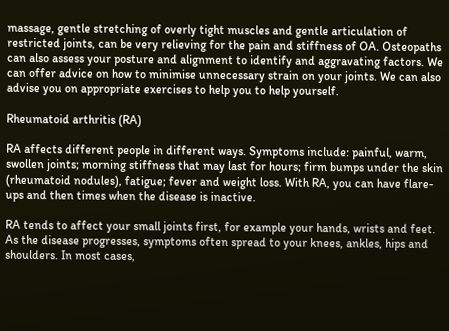massage, gentle stretching of overly tight muscles and gentle articulation of restricted joints, can be very relieving for the pain and stiffness of OA. Osteopaths can also assess your posture and alignment to identify and aggravating factors. We can offer advice on how to minimise unnecessary strain on your joints. We can also advise you on appropriate exercises to help you to help yourself.

Rheumatoid arthritis (RA)

RA affects different people in different ways. Symptoms include: painful, warm, swollen joints; morning stiffness that may last for hours; firm bumps under the skin (rheumatoid nodules), fatigue; fever and weight loss. With RA, you can have flare-ups and then times when the disease is inactive.

RA tends to affect your small joints first, for example your hands, wrists and feet. As the disease progresses, symptoms often spread to your knees, ankles, hips and shoulders. In most cases,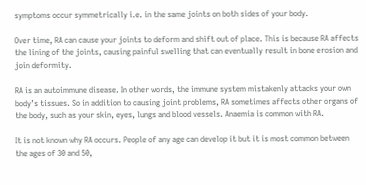symptoms occur symmetrically i.e. in the same joints on both sides of your body.

Over time, RA can cause your joints to deform and shift out of place. This is because RA affects the lining of the joints, causing painful swelling that can eventually result in bone erosion and join deformity.

RA is an autoimmune disease. In other words, the immune system mistakenly attacks your own body’s tissues. So in addition to causing joint problems, RA sometimes affects other organs of the body, such as your skin, eyes, lungs and blood vessels. Anaemia is common with RA.

It is not known why RA occurs. People of any age can develop it but it is most common between the ages of 30 and 50,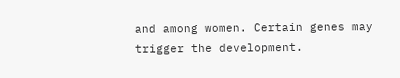and among women. Certain genes may trigger the development.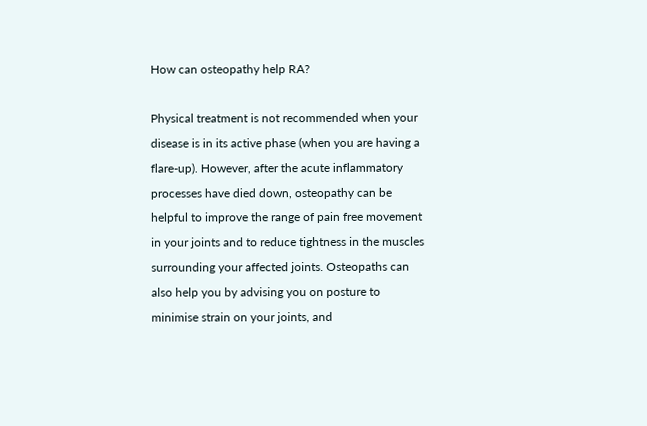How can osteopathy help RA?

Physical treatment is not recommended when your disease is in its active phase (when you are having a flare-up). However, after the acute inflammatory processes have died down, osteopathy can be helpful to improve the range of pain free movement in your joints and to reduce tightness in the muscles surrounding your affected joints. Osteopaths can also help you by advising you on posture to minimise strain on your joints, and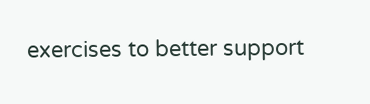exercises to better support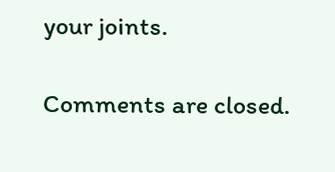your joints.

Comments are closed.